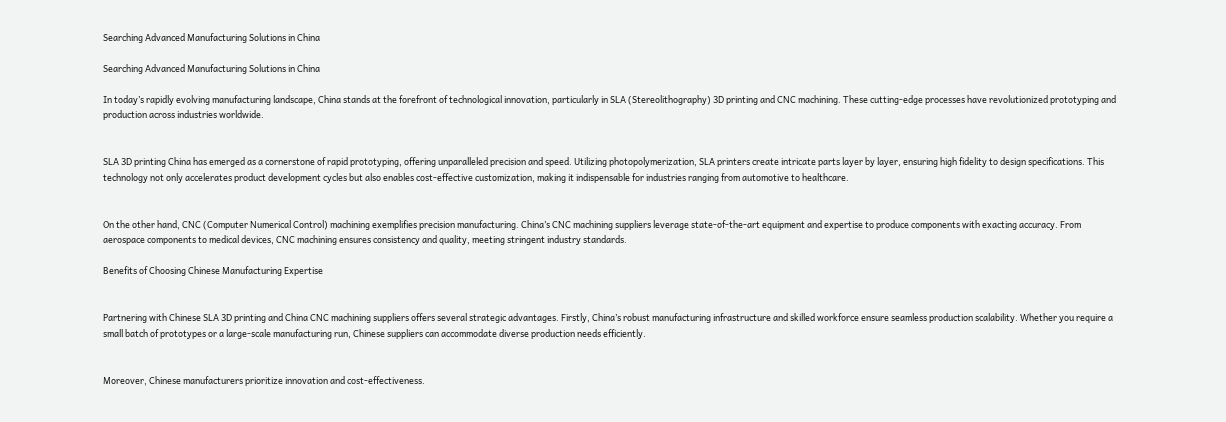Searching Advanced Manufacturing Solutions in China

Searching Advanced Manufacturing Solutions in China

In today’s rapidly evolving manufacturing landscape, China stands at the forefront of technological innovation, particularly in SLA (Stereolithography) 3D printing and CNC machining. These cutting-edge processes have revolutionized prototyping and production across industries worldwide.


SLA 3D printing China has emerged as a cornerstone of rapid prototyping, offering unparalleled precision and speed. Utilizing photopolymerization, SLA printers create intricate parts layer by layer, ensuring high fidelity to design specifications. This technology not only accelerates product development cycles but also enables cost-effective customization, making it indispensable for industries ranging from automotive to healthcare.


On the other hand, CNC (Computer Numerical Control) machining exemplifies precision manufacturing. China’s CNC machining suppliers leverage state-of-the-art equipment and expertise to produce components with exacting accuracy. From aerospace components to medical devices, CNC machining ensures consistency and quality, meeting stringent industry standards.

Benefits of Choosing Chinese Manufacturing Expertise


Partnering with Chinese SLA 3D printing and China CNC machining suppliers offers several strategic advantages. Firstly, China’s robust manufacturing infrastructure and skilled workforce ensure seamless production scalability. Whether you require a small batch of prototypes or a large-scale manufacturing run, Chinese suppliers can accommodate diverse production needs efficiently.


Moreover, Chinese manufacturers prioritize innovation and cost-effectiveness.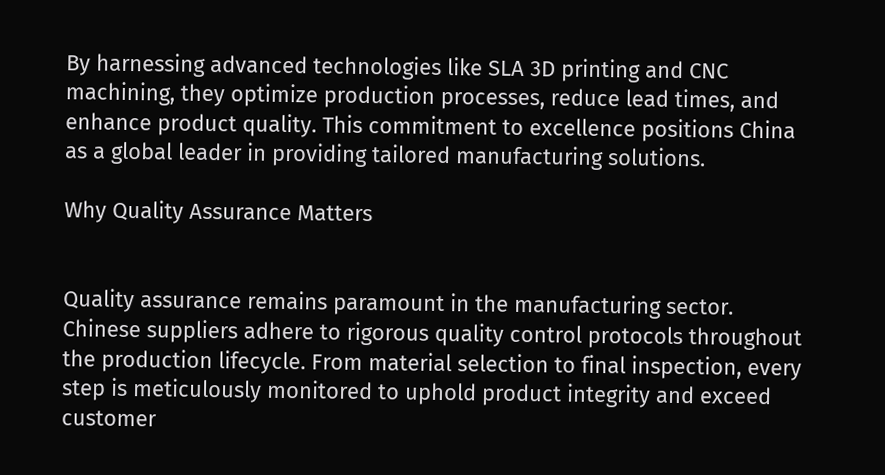By harnessing advanced technologies like SLA 3D printing and CNC machining, they optimize production processes, reduce lead times, and enhance product quality. This commitment to excellence positions China as a global leader in providing tailored manufacturing solutions.

Why Quality Assurance Matters


Quality assurance remains paramount in the manufacturing sector. Chinese suppliers adhere to rigorous quality control protocols throughout the production lifecycle. From material selection to final inspection, every step is meticulously monitored to uphold product integrity and exceed customer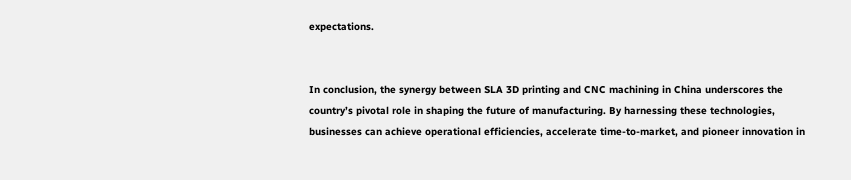expectations.


In conclusion, the synergy between SLA 3D printing and CNC machining in China underscores the country’s pivotal role in shaping the future of manufacturing. By harnessing these technologies, businesses can achieve operational efficiencies, accelerate time-to-market, and pioneer innovation in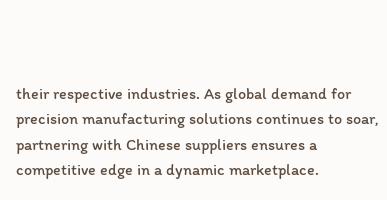their respective industries. As global demand for precision manufacturing solutions continues to soar, partnering with Chinese suppliers ensures a competitive edge in a dynamic marketplace.